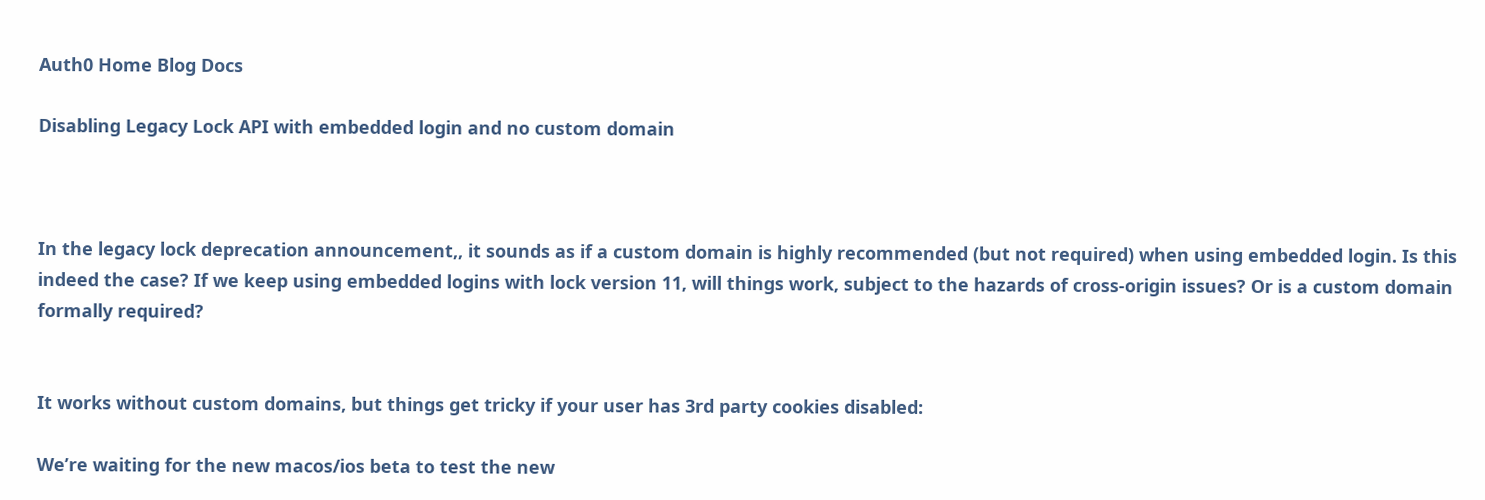Auth0 Home Blog Docs

Disabling Legacy Lock API with embedded login and no custom domain



In the legacy lock deprecation announcement,, it sounds as if a custom domain is highly recommended (but not required) when using embedded login. Is this indeed the case? If we keep using embedded logins with lock version 11, will things work, subject to the hazards of cross-origin issues? Or is a custom domain formally required?


It works without custom domains, but things get tricky if your user has 3rd party cookies disabled:

We’re waiting for the new macos/ios beta to test the new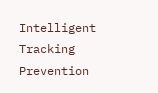Intelligent Tracking Prevention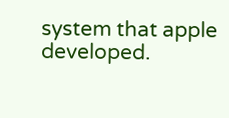system that apple developed.